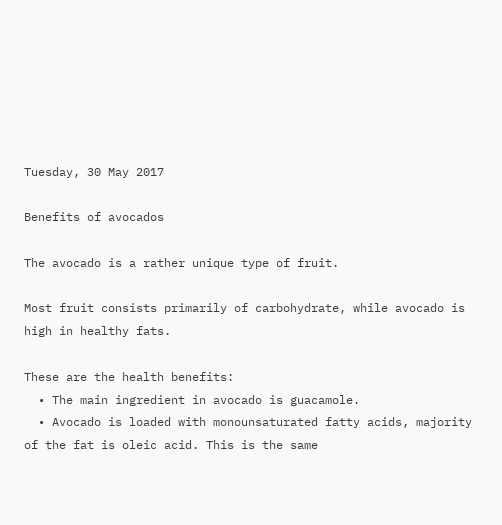Tuesday, 30 May 2017

Benefits of avocados

The avocado is a rather unique type of fruit.

Most fruit consists primarily of carbohydrate, while avocado is high in healthy fats.

These are the health benefits:
  • The main ingredient in avocado is guacamole.
  • Avocado is loaded with monounsaturated fatty acids, majority of the fat is oleic acid. This is the same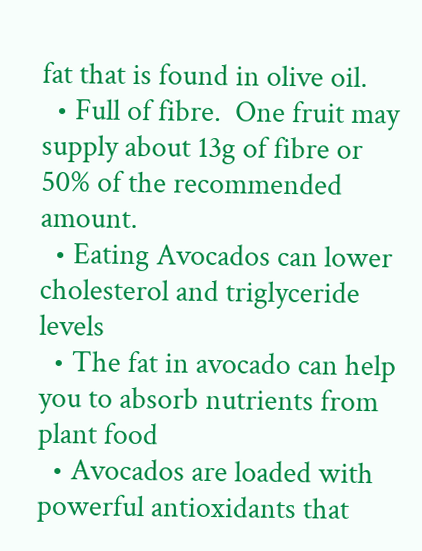fat that is found in olive oil.
  • Full of fibre.  One fruit may supply about 13g of fibre or 50% of the recommended amount.
  • Eating Avocados can lower cholesterol and triglyceride levels
  • The fat in avocado can help you to absorb nutrients from plant food
  • Avocados are loaded with powerful antioxidants that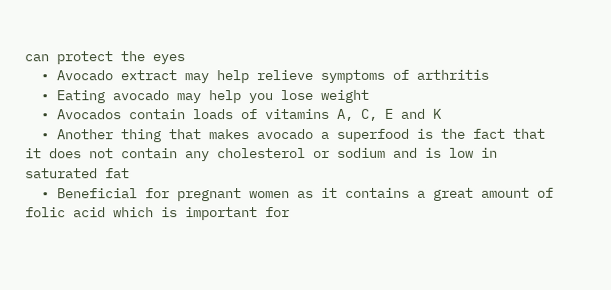can protect the eyes
  • Avocado extract may help relieve symptoms of arthritis
  • Eating avocado may help you lose weight
  • Avocados contain loads of vitamins A, C, E and K
  • Another thing that makes avocado a superfood is the fact that it does not contain any cholesterol or sodium and is low in saturated fat
  • Beneficial for pregnant women as it contains a great amount of folic acid which is important for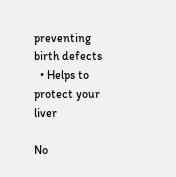preventing birth defects
  • Helps to protect your liver

No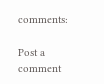comments:

Post a comment